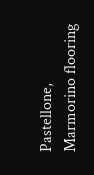Pastellone, Marmorino flooring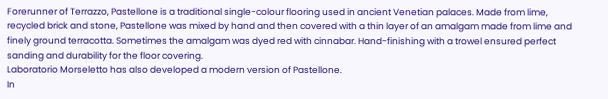Forerunner of Terrazzo, Pastellone is a traditional single-colour flooring used in ancient Venetian palaces. Made from lime, recycled brick and stone, Pastellone was mixed by hand and then covered with a thin layer of an amalgam made from lime and finely ground terracotta. Sometimes the amalgam was dyed red with cinnabar. Hand-finishing with a trowel ensured perfect sanding and durability for the floor covering.
Laboratorio Morseletto has also developed a modern version of Pastellone.
In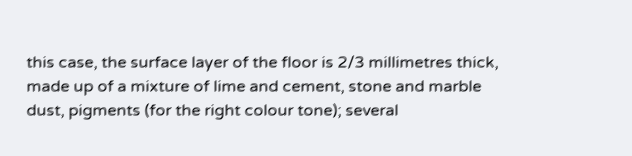this case, the surface layer of the floor is 2/3 millimetres thick, made up of a mixture of lime and cement, stone and marble dust, pigments (for the right colour tone); several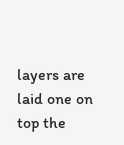layers are laid one on top the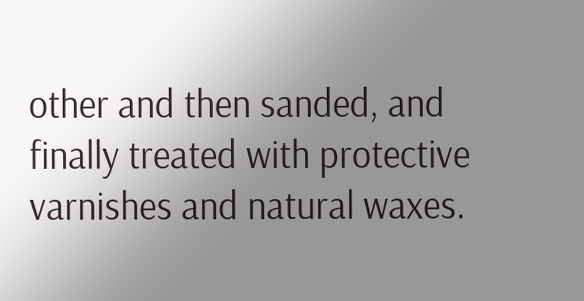other and then sanded, and finally treated with protective varnishes and natural waxes.